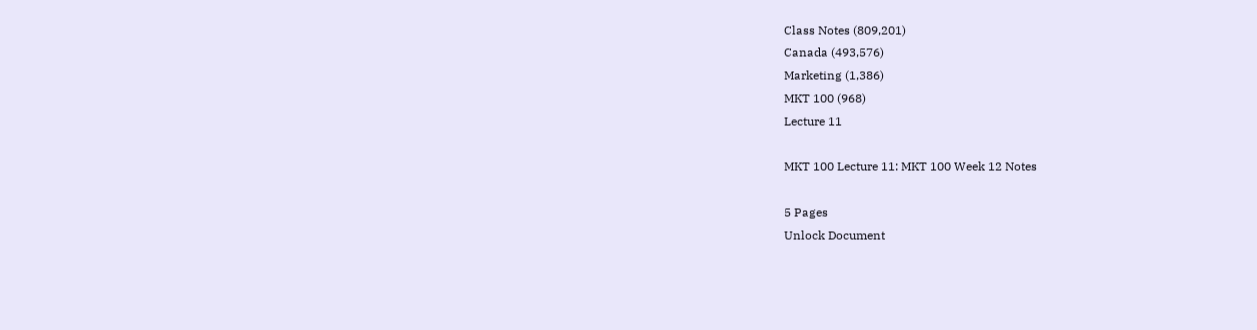Class Notes (809,201)
Canada (493,576)
Marketing (1,386)
MKT 100 (968)
Lecture 11

MKT 100 Lecture 11: MKT 100 Week 12 Notes

5 Pages
Unlock Document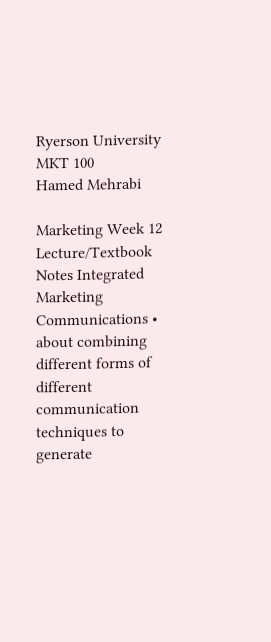Ryerson University
MKT 100
Hamed Mehrabi

Marketing Week 12 Lecture/Textbook Notes Integrated Marketing Communications • about combining different forms of different communication techniques to generate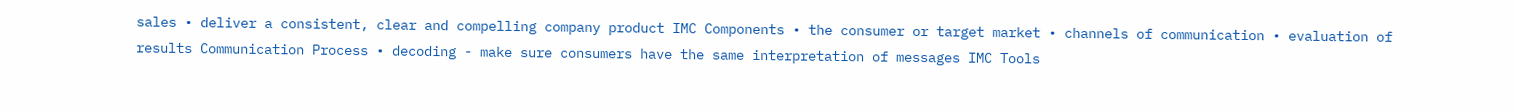sales • deliver a consistent, clear and compelling company product IMC Components • the consumer or target market • channels of communication • evaluation of results Communication Process • decoding - make sure consumers have the same interpretation of messages IMC Tools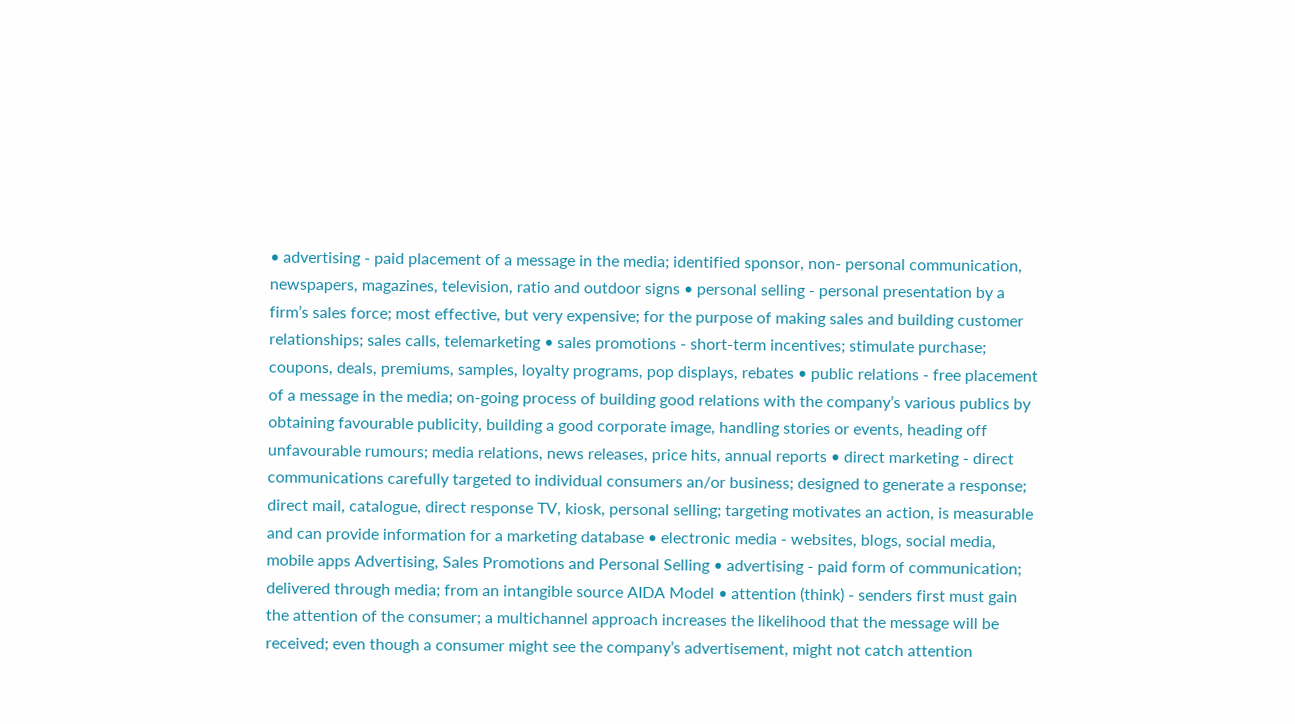• advertising - paid placement of a message in the media; identified sponsor, non- personal communication, newspapers, magazines, television, ratio and outdoor signs • personal selling - personal presentation by a firm’s sales force; most effective, but very expensive; for the purpose of making sales and building customer relationships; sales calls, telemarketing • sales promotions - short-term incentives; stimulate purchase; coupons, deals, premiums, samples, loyalty programs, pop displays, rebates • public relations - free placement of a message in the media; on-going process of building good relations with the company’s various publics by obtaining favourable publicity, building a good corporate image, handling stories or events, heading off unfavourable rumours; media relations, news releases, price hits, annual reports • direct marketing - direct communications carefully targeted to individual consumers an/or business; designed to generate a response; direct mail, catalogue, direct response TV, kiosk, personal selling; targeting motivates an action, is measurable and can provide information for a marketing database • electronic media - websites, blogs, social media, mobile apps Advertising, Sales Promotions and Personal Selling • advertising - paid form of communication; delivered through media; from an intangible source AIDA Model • attention (think) - senders first must gain the attention of the consumer; a multichannel approach increases the likelihood that the message will be received; even though a consumer might see the company’s advertisement, might not catch attention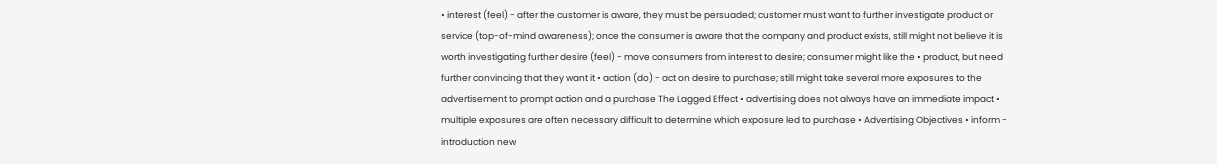• interest (feel) - after the customer is aware, they must be persuaded; customer must want to further investigate product or service (top-of-mind awareness); once the consumer is aware that the company and product exists, still might not believe it is worth investigating further desire (feel) - move consumers from interest to desire; consumer might like the • product, but need further convincing that they want it • action (do) - act on desire to purchase; still might take several more exposures to the advertisement to prompt action and a purchase The Lagged Effect • advertising does not always have an immediate impact • multiple exposures are often necessary difficult to determine which exposure led to purchase • Advertising Objectives • inform - introduction new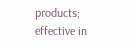products; effective in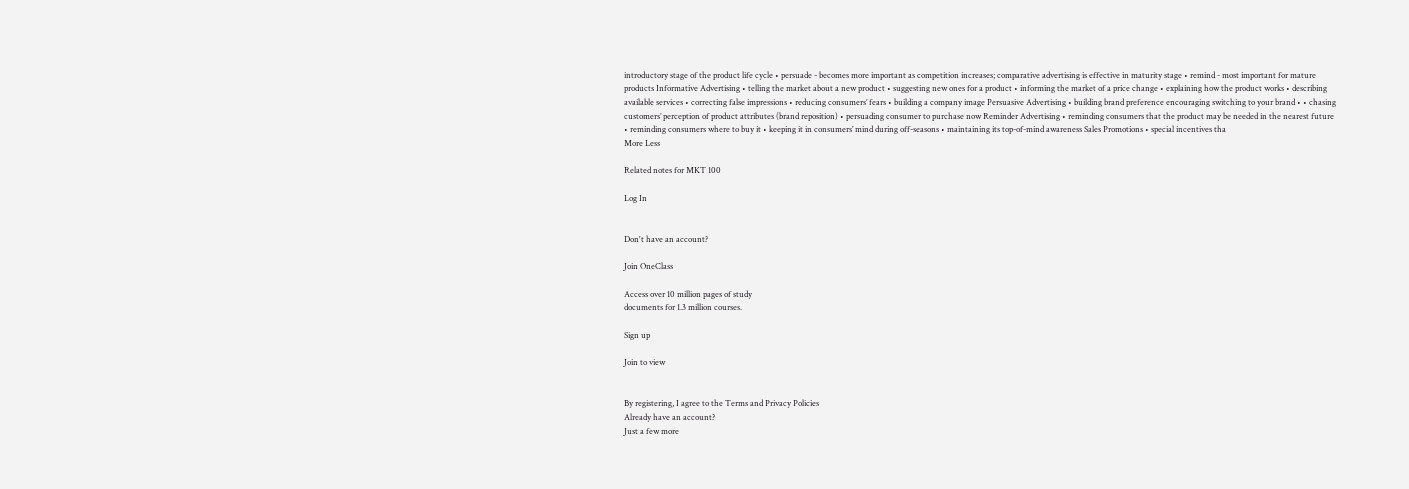introductory stage of the product life cycle • persuade - becomes more important as competition increases; comparative advertising is effective in maturity stage • remind - most important for mature products Informative Advertising • telling the market about a new product • suggesting new ones for a product • informing the market of a price change • explaining how the product works • describing available services • correcting false impressions • reducing consumers’ fears • building a company image Persuasive Advertising • building brand preference encouraging switching to your brand • • chasing customers’ perception of product attributes (brand reposition) • persuading consumer to purchase now Reminder Advertising • reminding consumers that the product may be needed in the nearest future • reminding consumers where to buy it • keeping it in consumers’ mind during off-seasons • maintaining its top-of-mind awareness Sales Promotions • special incentives tha
More Less

Related notes for MKT 100

Log In


Don't have an account?

Join OneClass

Access over 10 million pages of study
documents for 1.3 million courses.

Sign up

Join to view


By registering, I agree to the Terms and Privacy Policies
Already have an account?
Just a few more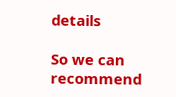details

So we can recommend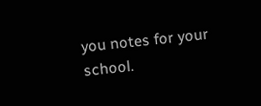you notes for your school.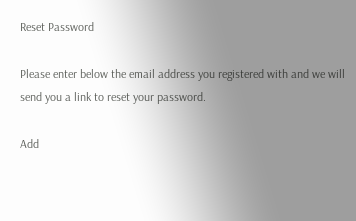Reset Password

Please enter below the email address you registered with and we will send you a link to reset your password.

Add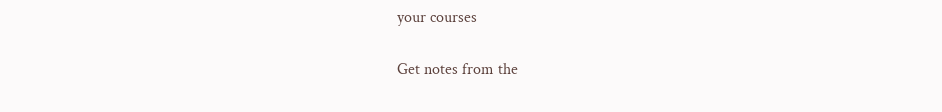your courses

Get notes from the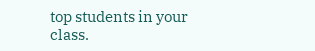top students in your class.